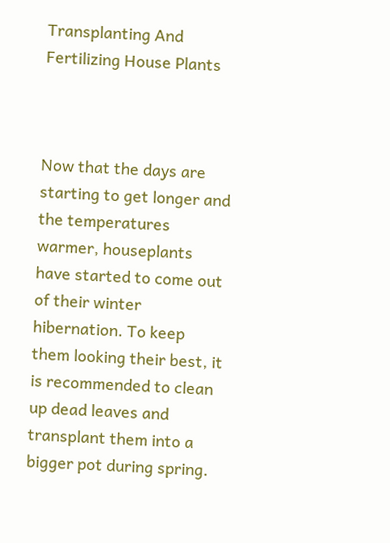Transplanting And Fertilizing House Plants



Now that the days are starting to get longer and the temperatures warmer, houseplants have started to come out of their winter hibernation. To keep them looking their best, it is recommended to clean up dead leaves and transplant them into a bigger pot during spring.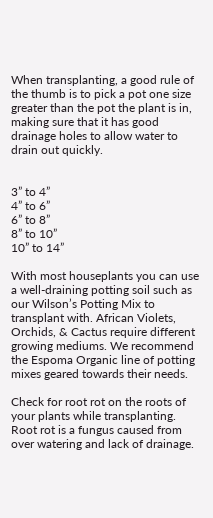When transplanting, a good rule of the thumb is to pick a pot one size greater than the pot the plant is in, making sure that it has good drainage holes to allow water to drain out quickly.


3” to 4”
4” to 6”
6” to 8”
8” to 10”
10” to 14”

With most houseplants you can use a well-draining potting soil such as our Wilson’s Potting Mix to transplant with. African Violets, Orchids, & Cactus require different growing mediums. We recommend the Espoma Organic line of potting mixes geared towards their needs.

Check for root rot on the roots of your plants while transplanting. Root rot is a fungus caused from over watering and lack of drainage.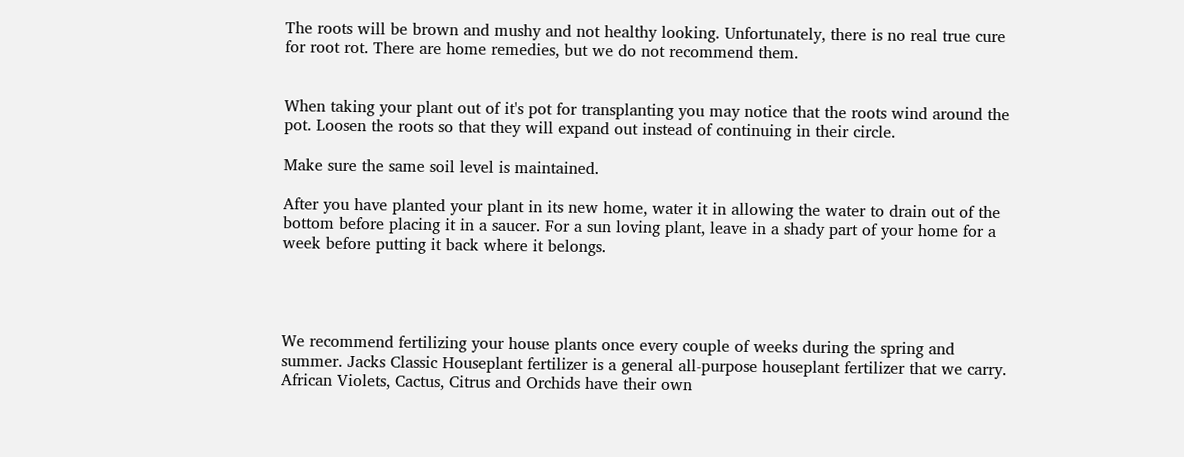The roots will be brown and mushy and not healthy looking. Unfortunately, there is no real true cure for root rot. There are home remedies, but we do not recommend them.


When taking your plant out of it's pot for transplanting you may notice that the roots wind around the pot. Loosen the roots so that they will expand out instead of continuing in their circle.

Make sure the same soil level is maintained.

After you have planted your plant in its new home, water it in allowing the water to drain out of the bottom before placing it in a saucer. For a sun loving plant, leave in a shady part of your home for a week before putting it back where it belongs.




We recommend fertilizing your house plants once every couple of weeks during the spring and summer. Jacks Classic Houseplant fertilizer is a general all-purpose houseplant fertilizer that we carry. African Violets, Cactus, Citrus and Orchids have their own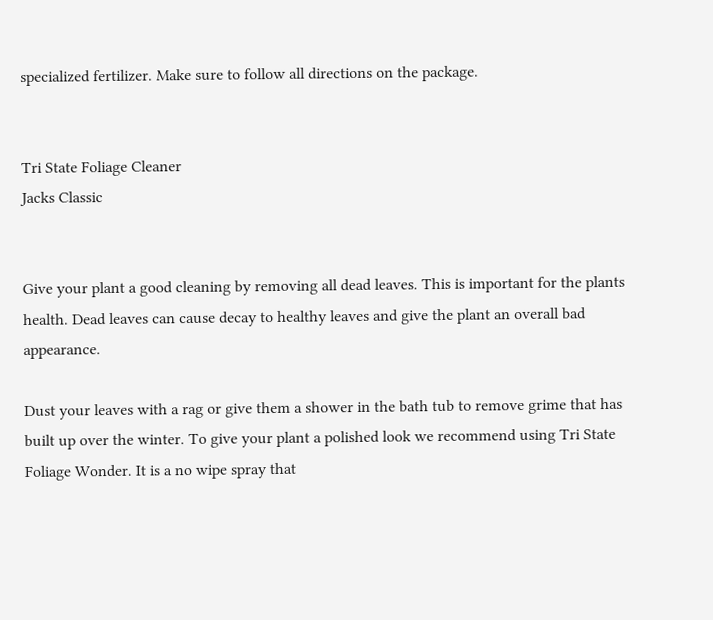specialized fertilizer. Make sure to follow all directions on the package.


Tri State Foliage Cleaner
Jacks Classic


Give your plant a good cleaning by removing all dead leaves. This is important for the plants health. Dead leaves can cause decay to healthy leaves and give the plant an overall bad appearance.

Dust your leaves with a rag or give them a shower in the bath tub to remove grime that has built up over the winter. To give your plant a polished look we recommend using Tri State Foliage Wonder. It is a no wipe spray that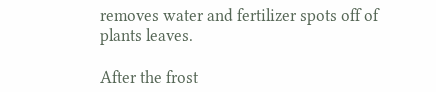removes water and fertilizer spots off of plants leaves.

After the frost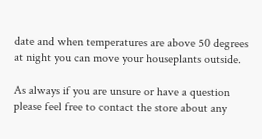date and when temperatures are above 50 degrees at night you can move your houseplants outside.

As always if you are unsure or have a question please feel free to contact the store about any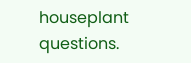houseplant questions.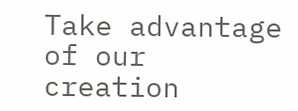Take advantage of our creation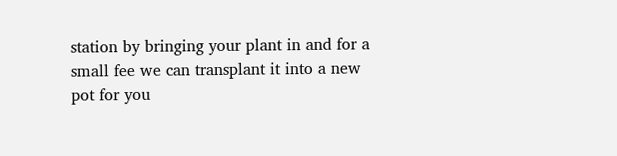station by bringing your plant in and for a small fee we can transplant it into a new pot for you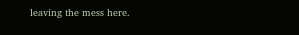leaving the mess here.